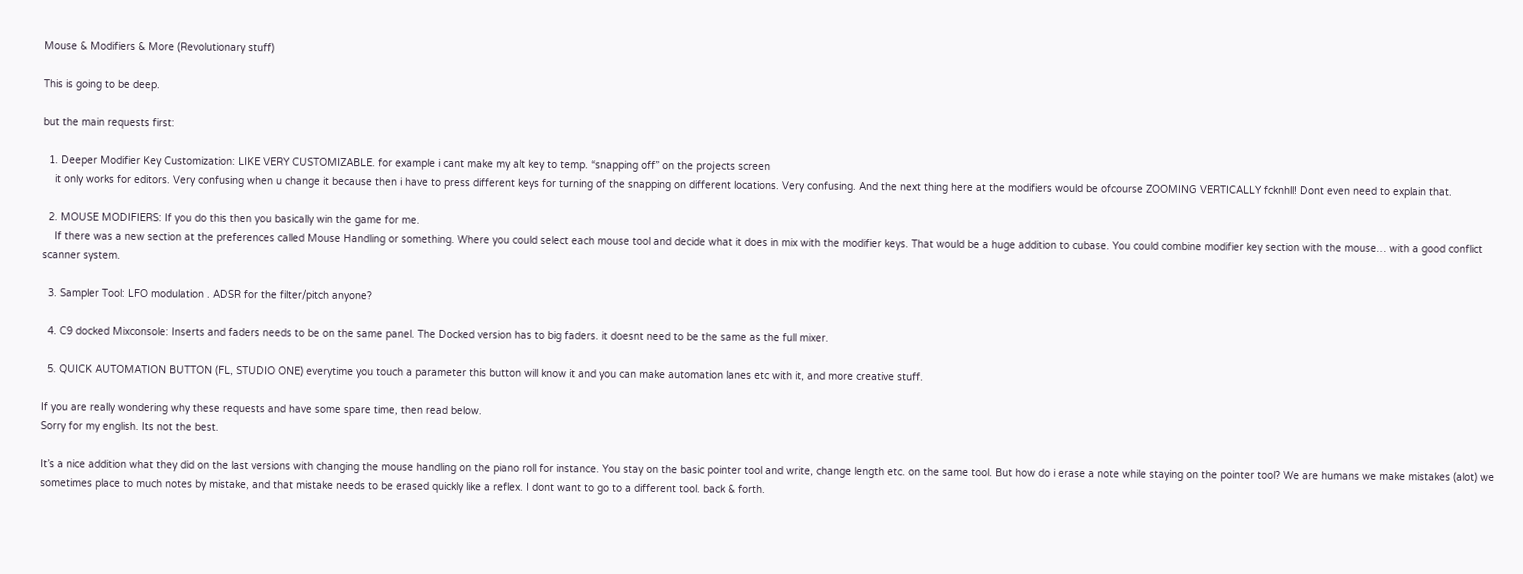Mouse & Modifiers & More (Revolutionary stuff)

This is going to be deep.

but the main requests first:

  1. Deeper Modifier Key Customization: LIKE VERY CUSTOMIZABLE. for example i cant make my alt key to temp. “snapping off” on the projects screen
    it only works for editors. Very confusing when u change it because then i have to press different keys for turning of the snapping on different locations. Very confusing. And the next thing here at the modifiers would be ofcourse ZOOMING VERTICALLY fcknhll! Dont even need to explain that.

  2. MOUSE MODIFIERS: If you do this then you basically win the game for me.
    If there was a new section at the preferences called Mouse Handling or something. Where you could select each mouse tool and decide what it does in mix with the modifier keys. That would be a huge addition to cubase. You could combine modifier key section with the mouse… with a good conflict scanner system.

  3. Sampler Tool: LFO modulation . ADSR for the filter/pitch anyone?

  4. C9 docked Mixconsole: Inserts and faders needs to be on the same panel. The Docked version has to big faders. it doesnt need to be the same as the full mixer.

  5. QUICK AUTOMATION BUTTON (FL, STUDIO ONE) everytime you touch a parameter this button will know it and you can make automation lanes etc with it, and more creative stuff.

If you are really wondering why these requests and have some spare time, then read below.
Sorry for my english. Its not the best.

It’s a nice addition what they did on the last versions with changing the mouse handling on the piano roll for instance. You stay on the basic pointer tool and write, change length etc. on the same tool. But how do i erase a note while staying on the pointer tool? We are humans we make mistakes (alot) we sometimes place to much notes by mistake, and that mistake needs to be erased quickly like a reflex. I dont want to go to a different tool. back & forth.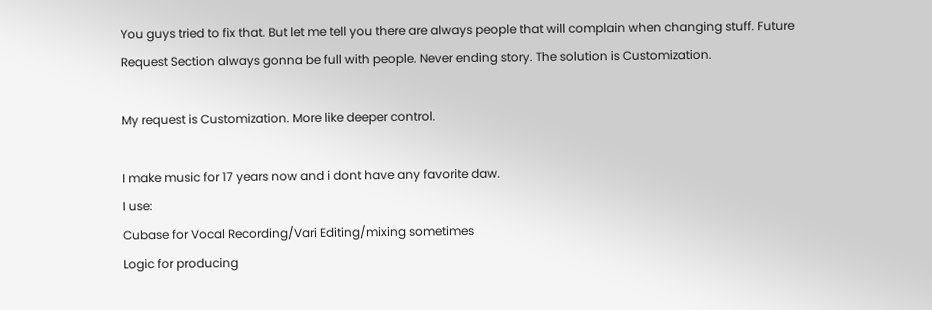You guys tried to fix that. But let me tell you there are always people that will complain when changing stuff. Future Request Section always gonna be full with people. Never ending story. The solution is Customization.

My request is Customization. More like deeper control.

I make music for 17 years now and i dont have any favorite daw.
I use:
Cubase for Vocal Recording/Vari Editing/mixing sometimes
Logic for producing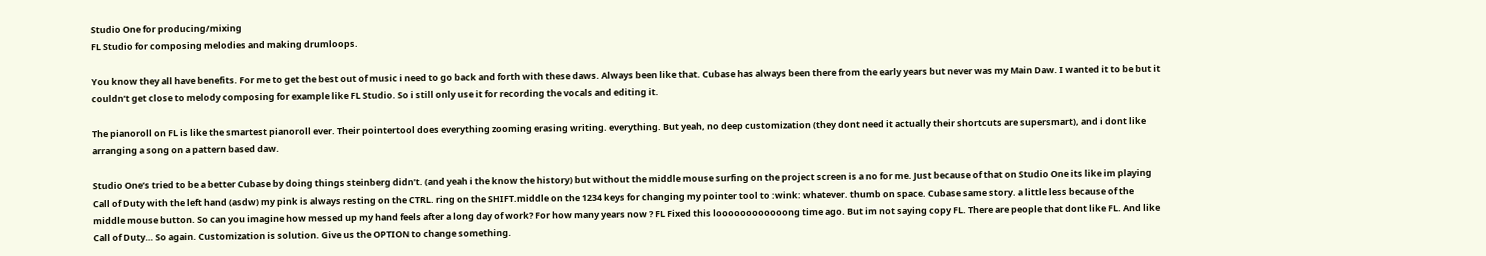Studio One for producing/mixing
FL Studio for composing melodies and making drumloops.

You know they all have benefits. For me to get the best out of music i need to go back and forth with these daws. Always been like that. Cubase has always been there from the early years but never was my Main Daw. I wanted it to be but it couldn’t get close to melody composing for example like FL Studio. So i still only use it for recording the vocals and editing it.

The pianoroll on FL is like the smartest pianoroll ever. Their pointertool does everything zooming erasing writing. everything. But yeah, no deep customization (they dont need it actually their shortcuts are supersmart), and i dont like arranging a song on a pattern based daw.

Studio One’s tried to be a better Cubase by doing things steinberg didn’t. (and yeah i the know the history) but without the middle mouse surfing on the project screen is a no for me. Just because of that on Studio One its like im playing Call of Duty with the left hand (asdw) my pink is always resting on the CTRL. ring on the SHIFT.middle on the 1234 keys for changing my pointer tool to :wink: whatever. thumb on space. Cubase same story. a little less because of the middle mouse button. So can you imagine how messed up my hand feels after a long day of work? For how many years now ? FL Fixed this loooooooooooong time ago. But im not saying copy FL. There are people that dont like FL. And like Call of Duty… So again. Customization is solution. Give us the OPTION to change something.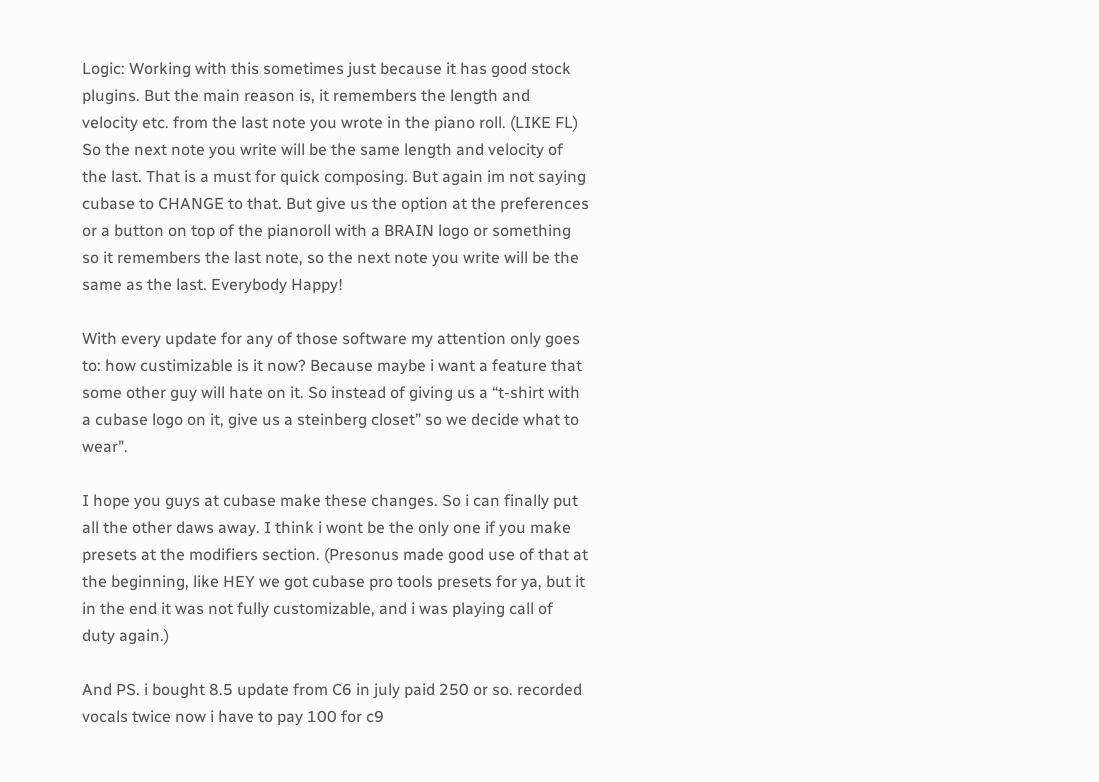Logic: Working with this sometimes just because it has good stock plugins. But the main reason is, it remembers the length and velocity etc. from the last note you wrote in the piano roll. (LIKE FL) So the next note you write will be the same length and velocity of the last. That is a must for quick composing. But again im not saying cubase to CHANGE to that. But give us the option at the preferences or a button on top of the pianoroll with a BRAIN logo or something so it remembers the last note, so the next note you write will be the same as the last. Everybody Happy!

With every update for any of those software my attention only goes to: how custimizable is it now? Because maybe i want a feature that some other guy will hate on it. So instead of giving us a “t-shirt with a cubase logo on it, give us a steinberg closet” so we decide what to wear".

I hope you guys at cubase make these changes. So i can finally put all the other daws away. I think i wont be the only one if you make presets at the modifiers section. (Presonus made good use of that at the beginning, like HEY we got cubase pro tools presets for ya, but it in the end it was not fully customizable, and i was playing call of duty again.)

And PS. i bought 8.5 update from C6 in july paid 250 or so. recorded vocals twice now i have to pay 100 for c9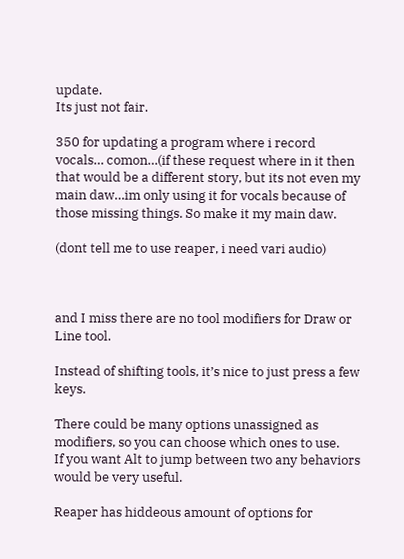update.
Its just not fair.

350 for updating a program where i record vocals… comon…(if these request where in it then that would be a different story, but its not even my main daw…im only using it for vocals because of those missing things. So make it my main daw.

(dont tell me to use reaper, i need vari audio)



and I miss there are no tool modifiers for Draw or Line tool.

Instead of shifting tools, it’s nice to just press a few keys.

There could be many options unassigned as modifiers, so you can choose which ones to use.
If you want Alt to jump between two any behaviors would be very useful.

Reaper has hiddeous amount of options for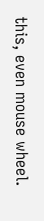this, even mouse wheel.